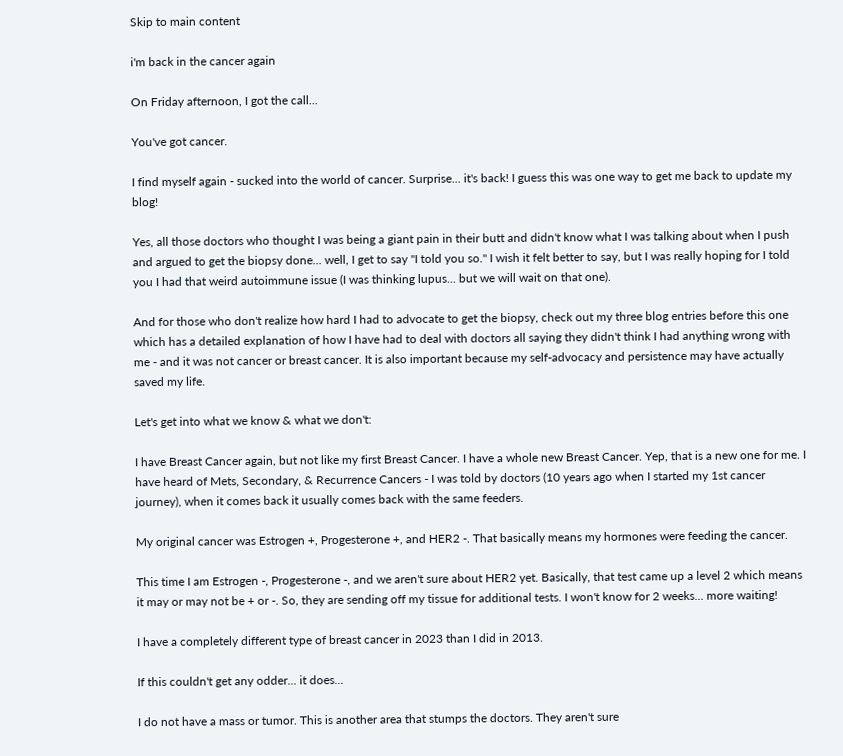Skip to main content

i'm back in the cancer again

On Friday afternoon, I got the call...

You've got cancer.

I find myself again - sucked into the world of cancer. Surprise... it's back! I guess this was one way to get me back to update my blog!

Yes, all those doctors who thought I was being a giant pain in their butt and didn't know what I was talking about when I push and argued to get the biopsy done... well, I get to say "I told you so." I wish it felt better to say, but I was really hoping for I told you I had that weird autoimmune issue (I was thinking lupus... but we will wait on that one).

And for those who don't realize how hard I had to advocate to get the biopsy, check out my three blog entries before this one which has a detailed explanation of how I have had to deal with doctors all saying they didn't think I had anything wrong with me - and it was not cancer or breast cancer. It is also important because my self-advocacy and persistence may have actually saved my life.

Let's get into what we know & what we don't:

I have Breast Cancer again, but not like my first Breast Cancer. I have a whole new Breast Cancer. Yep, that is a new one for me. I have heard of Mets, Secondary, & Recurrence Cancers - I was told by doctors (10 years ago when I started my 1st cancer journey), when it comes back it usually comes back with the same feeders.

My original cancer was Estrogen +, Progesterone +, and HER2 -. That basically means my hormones were feeding the cancer.

This time I am Estrogen -, Progesterone -, and we aren't sure about HER2 yet. Basically, that test came up a level 2 which means it may or may not be + or -. So, they are sending off my tissue for additional tests. I won't know for 2 weeks... more waiting!

I have a completely different type of breast cancer in 2023 than I did in 2013.

If this couldn't get any odder... it does...

I do not have a mass or tumor. This is another area that stumps the doctors. They aren't sure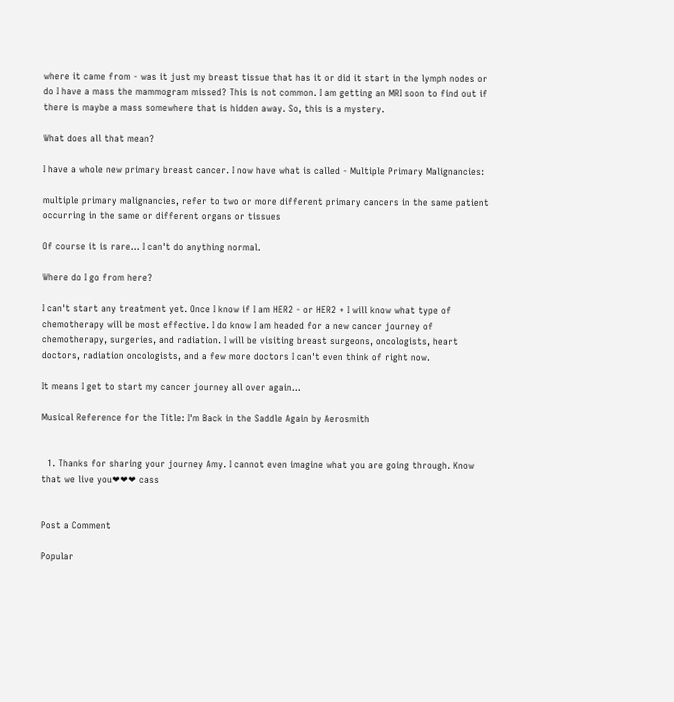where it came from - was it just my breast tissue that has it or did it start in the lymph nodes or do I have a mass the mammogram missed? This is not common. I am getting an MRI soon to find out if there is maybe a mass somewhere that is hidden away. So, this is a mystery.

What does all that mean?

I have a whole new primary breast cancer. I now have what is called - Multiple Primary Malignancies:

multiple primary malignancies, refer to two or more different primary cancers in the same patient occurring in the same or different organs or tissues

Of course it is rare... I can't do anything normal.

Where do I go from here?

I can't start any treatment yet. Once I know if I am HER2 - or HER2 + I will know what type of chemotherapy will be most effective. I do know I am headed for a new cancer journey of chemotherapy, surgeries, and radiation. I will be visiting breast surgeons, oncologists, heart doctors, radiation oncologists, and a few more doctors I can't even think of right now.

It means I get to start my cancer journey all over again...

Musical Reference for the Title: I'm Back in the Saddle Again by Aerosmith


  1. Thanks for sharing your journey Amy. I cannot even imagine what you are going through. Know that we live you❤❤❤ cass


Post a Comment

Popular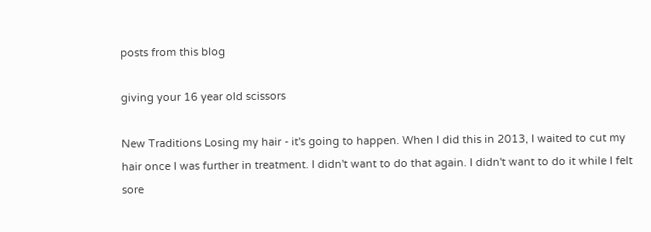posts from this blog

giving your 16 year old scissors

New Traditions Losing my hair - it's going to happen. When I did this in 2013, I waited to cut my hair once I was further in treatment. I didn't want to do that again. I didn't want to do it while I felt sore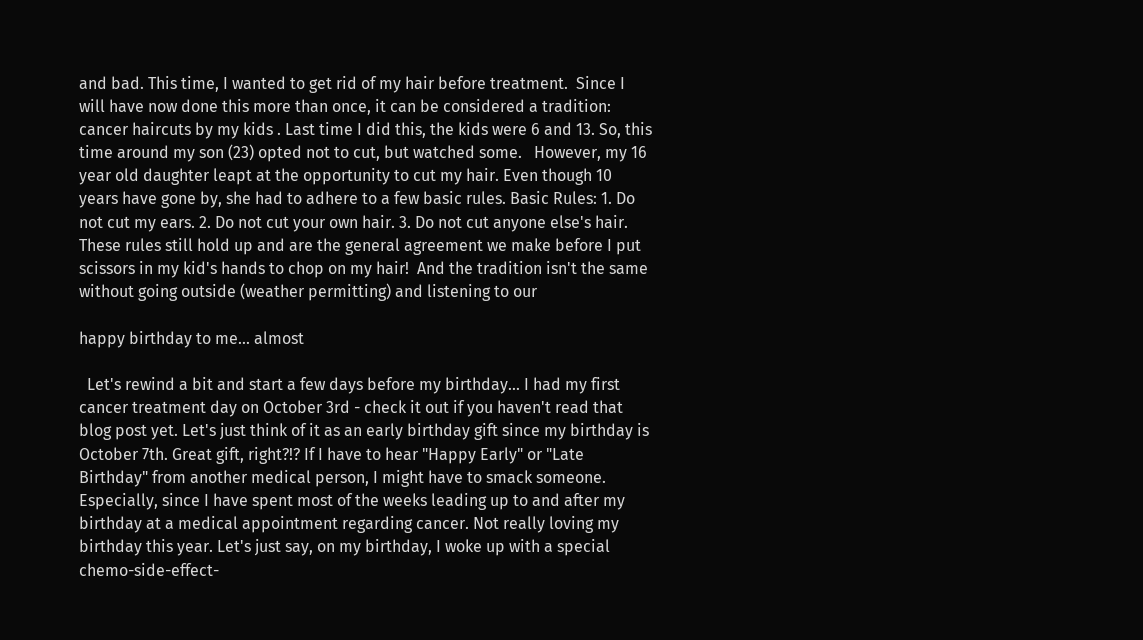and bad. This time, I wanted to get rid of my hair before treatment.  Since I will have now done this more than once, it can be considered a tradition: cancer haircuts by my kids . Last time I did this, the kids were 6 and 13. So, this time around my son (23) opted not to cut, but watched some.   However, my 16 year old daughter leapt at the opportunity to cut my hair. Even though 10 years have gone by, she had to adhere to a few basic rules. Basic Rules: 1. Do not cut my ears. 2. Do not cut your own hair. 3. Do not cut anyone else's hair. These rules still hold up and are the general agreement we make before I put scissors in my kid's hands to chop on my hair!  And the tradition isn't the same without going outside (weather permitting) and listening to our

happy birthday to me... almost

  Let's rewind a bit and start a few days before my birthday... I had my first cancer treatment day on October 3rd - check it out if you haven't read that blog post yet. Let's just think of it as an early birthday gift since my birthday is October 7th. Great gift, right?!? If I have to hear "Happy Early" or "Late Birthday" from another medical person, I might have to smack someone. Especially, since I have spent most of the weeks leading up to and after my birthday at a medical appointment regarding cancer. Not really loving my birthday this year. Let's just say, on my birthday, I woke up with a special chemo-side-effect-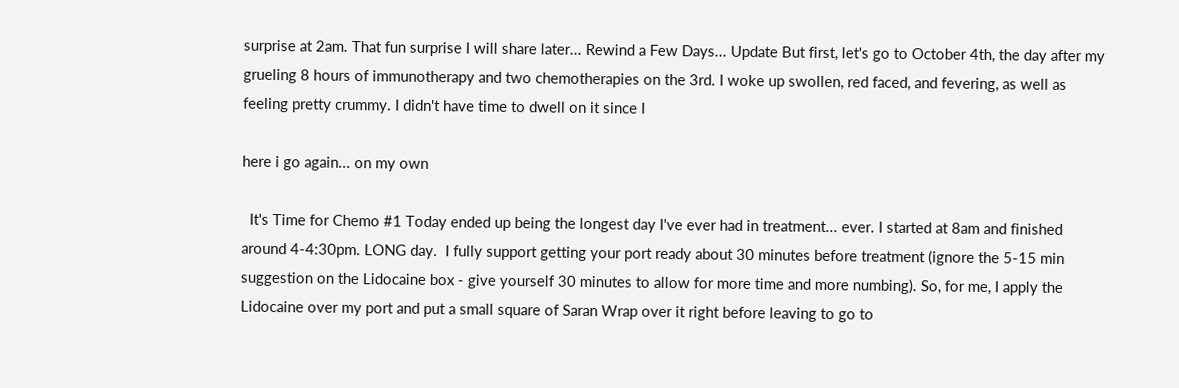surprise at 2am. That fun surprise I will share later... Rewind a Few Days... Update But first, let's go to October 4th, the day after my grueling 8 hours of immunotherapy and two chemotherapies on the 3rd. I woke up swollen, red faced, and fevering, as well as feeling pretty crummy. I didn't have time to dwell on it since I

here i go again... on my own

  It's Time for Chemo #1 Today ended up being the longest day I've ever had in treatment... ever. I started at 8am and finished around 4-4:30pm. LONG day.  I fully support getting your port ready about 30 minutes before treatment (ignore the 5-15 min suggestion on the Lidocaine box - give yourself 30 minutes to allow for more time and more numbing). So, for me, I apply the Lidocaine over my port and put a small square of Saran Wrap over it right before leaving to go to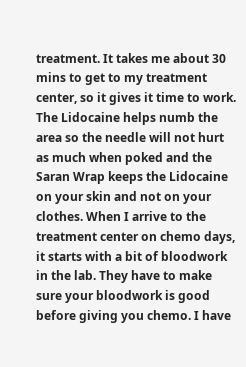treatment. It takes me about 30 mins to get to my treatment center, so it gives it time to work. The Lidocaine helps numb the area so the needle will not hurt as much when poked and the Saran Wrap keeps the Lidocaine on your skin and not on your clothes. When I arrive to the treatment center on chemo days, it starts with a bit of bloodwork in the lab. They have to make sure your bloodwork is good before giving you chemo. I have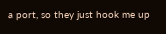a port, so they just hook me up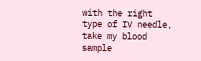with the right type of IV needle, take my blood sample